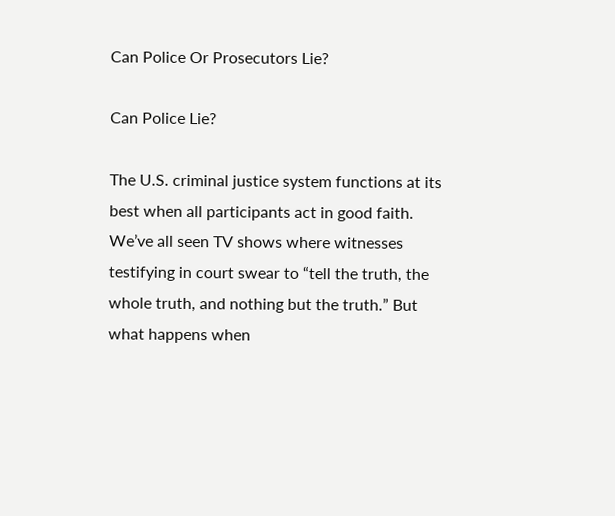Can Police Or Prosecutors Lie?

Can Police Lie?

The U.S. criminal justice system functions at its best when all participants act in good faith.  We’ve all seen TV shows where witnesses testifying in court swear to “tell the truth, the whole truth, and nothing but the truth.” But what happens when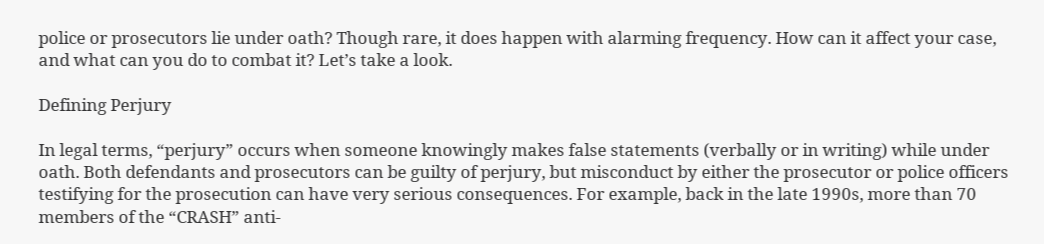police or prosecutors lie under oath? Though rare, it does happen with alarming frequency. How can it affect your case, and what can you do to combat it? Let’s take a look.

Defining Perjury

In legal terms, “perjury” occurs when someone knowingly makes false statements (verbally or in writing) while under oath. Both defendants and prosecutors can be guilty of perjury, but misconduct by either the prosecutor or police officers testifying for the prosecution can have very serious consequences. For example, back in the late 1990s, more than 70 members of the “CRASH” anti-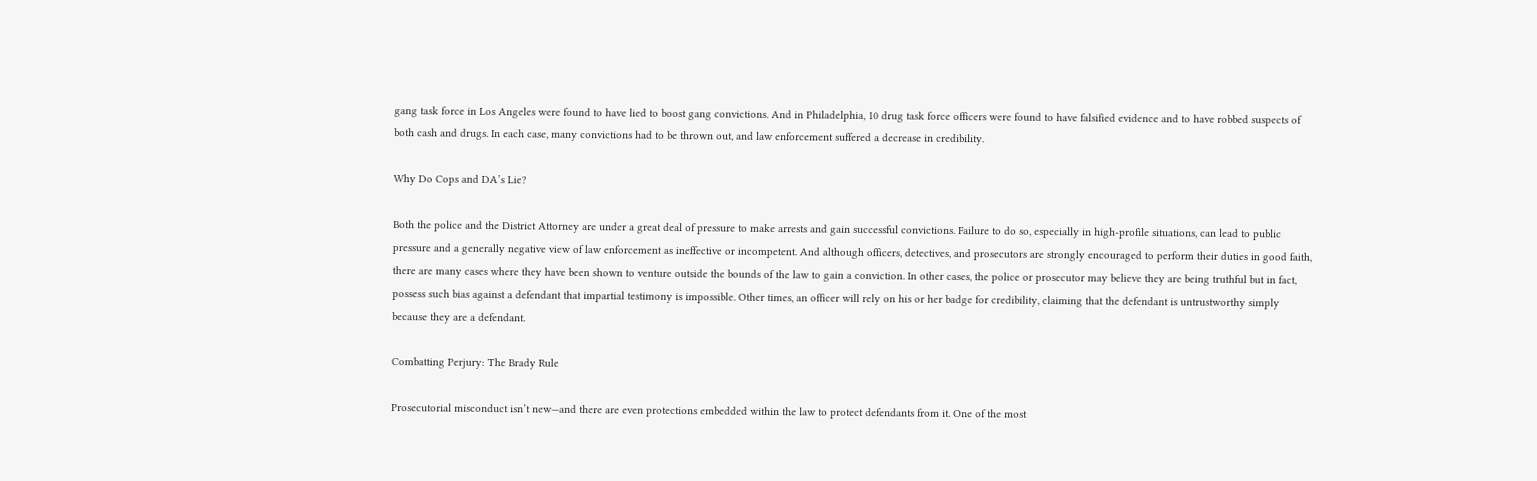gang task force in Los Angeles were found to have lied to boost gang convictions. And in Philadelphia, 10 drug task force officers were found to have falsified evidence and to have robbed suspects of both cash and drugs. In each case, many convictions had to be thrown out, and law enforcement suffered a decrease in credibility.

Why Do Cops and DA’s Lie?

Both the police and the District Attorney are under a great deal of pressure to make arrests and gain successful convictions. Failure to do so, especially in high-profile situations, can lead to public pressure and a generally negative view of law enforcement as ineffective or incompetent. And although officers, detectives, and prosecutors are strongly encouraged to perform their duties in good faith, there are many cases where they have been shown to venture outside the bounds of the law to gain a conviction. In other cases, the police or prosecutor may believe they are being truthful but in fact, possess such bias against a defendant that impartial testimony is impossible. Other times, an officer will rely on his or her badge for credibility, claiming that the defendant is untrustworthy simply because they are a defendant.

Combatting Perjury: The Brady Rule

Prosecutorial misconduct isn’t new—and there are even protections embedded within the law to protect defendants from it. One of the most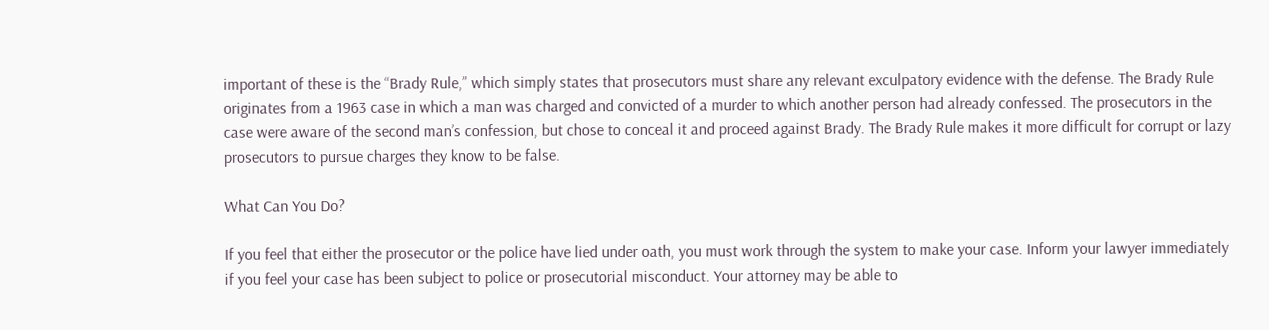important of these is the “Brady Rule,” which simply states that prosecutors must share any relevant exculpatory evidence with the defense. The Brady Rule originates from a 1963 case in which a man was charged and convicted of a murder to which another person had already confessed. The prosecutors in the case were aware of the second man’s confession, but chose to conceal it and proceed against Brady. The Brady Rule makes it more difficult for corrupt or lazy prosecutors to pursue charges they know to be false.

What Can You Do?

If you feel that either the prosecutor or the police have lied under oath, you must work through the system to make your case. Inform your lawyer immediately if you feel your case has been subject to police or prosecutorial misconduct. Your attorney may be able to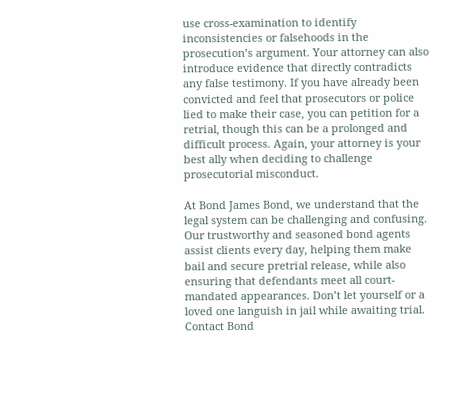use cross-examination to identify inconsistencies or falsehoods in the prosecution’s argument. Your attorney can also introduce evidence that directly contradicts any false testimony. If you have already been convicted and feel that prosecutors or police lied to make their case, you can petition for a retrial, though this can be a prolonged and difficult process. Again, your attorney is your best ally when deciding to challenge prosecutorial misconduct.

At Bond James Bond, we understand that the legal system can be challenging and confusing. Our trustworthy and seasoned bond agents assist clients every day, helping them make bail and secure pretrial release, while also ensuring that defendants meet all court-mandated appearances. Don’t let yourself or a loved one languish in jail while awaiting trial. Contact Bond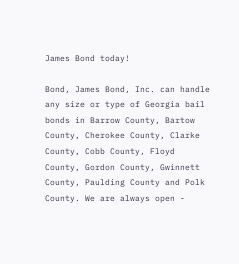James Bond today!

Bond, James Bond, Inc. can handle any size or type of Georgia bail bonds in Barrow County, Bartow County, Cherokee County, Clarke County, Cobb County, Floyd County, Gordon County, Gwinnett County, Paulding County and Polk County. We are always open -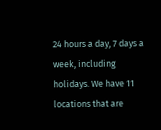24 hours a day, 7 days a week, including holidays. We have 11 locations that are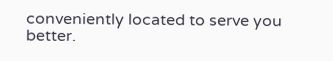conveniently located to serve you better.